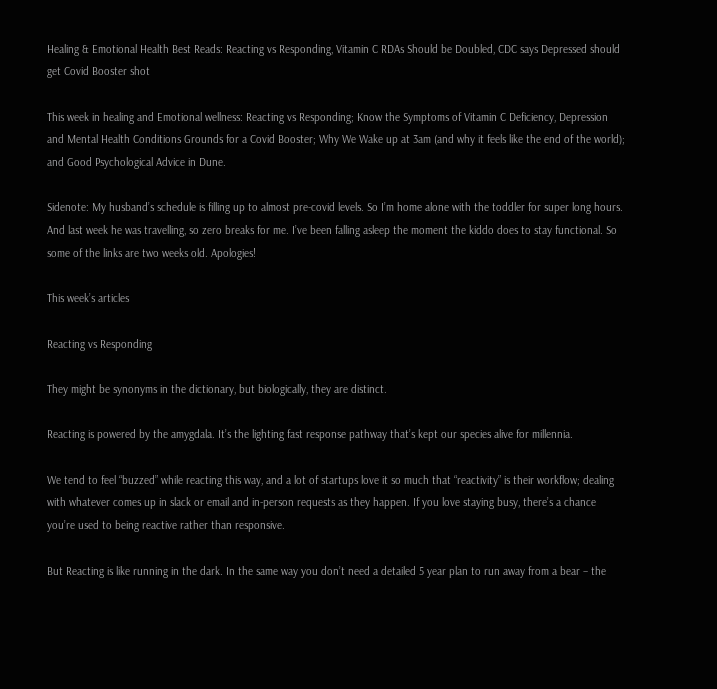Healing & Emotional Health Best Reads: Reacting vs Responding, Vitamin C RDAs Should be Doubled, CDC says Depressed should get Covid Booster shot

This week in healing and Emotional wellness: Reacting vs Responding; Know the Symptoms of Vitamin C Deficiency, Depression and Mental Health Conditions Grounds for a Covid Booster; Why We Wake up at 3am (and why it feels like the end of the world); and Good Psychological Advice in Dune.

Sidenote: My husband’s schedule is filling up to almost pre-covid levels. So I’m home alone with the toddler for super long hours. And last week he was travelling, so zero breaks for me. I’ve been falling asleep the moment the kiddo does to stay functional. So some of the links are two weeks old. Apologies!

This week’s articles

Reacting vs Responding

They might be synonyms in the dictionary, but biologically, they are distinct.

Reacting is powered by the amygdala. It’s the lighting fast response pathway that’s kept our species alive for millennia.

We tend to feel “buzzed” while reacting this way, and a lot of startups love it so much that “reactivity” is their workflow; dealing with whatever comes up in slack or email and in-person requests as they happen. If you love staying busy, there’s a chance you’re used to being reactive rather than responsive.

But Reacting is like running in the dark. In the same way you don’t need a detailed 5 year plan to run away from a bear – the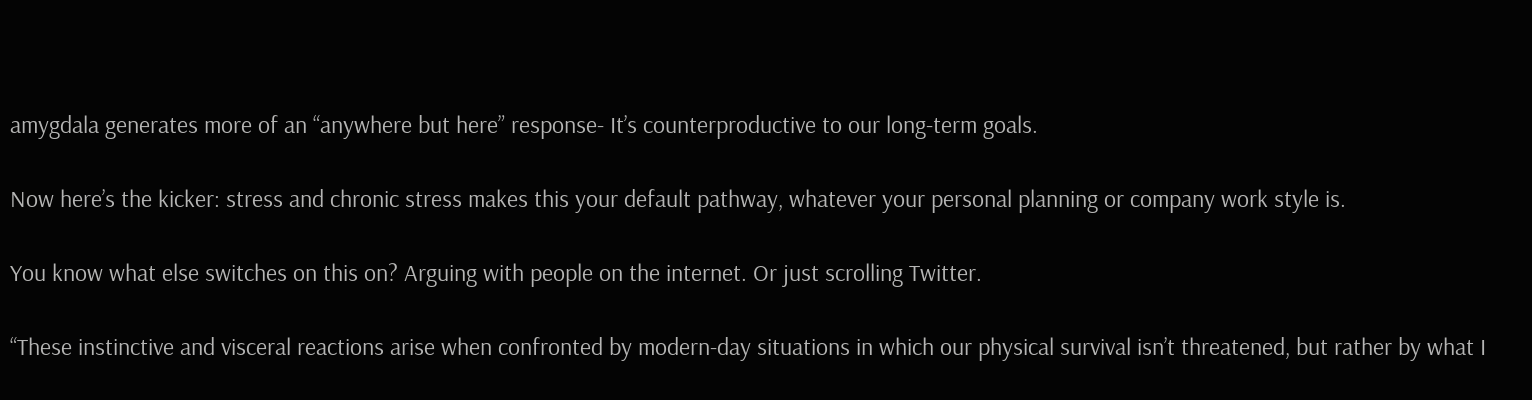amygdala generates more of an “anywhere but here” response- It’s counterproductive to our long-term goals.

Now here’s the kicker: stress and chronic stress makes this your default pathway, whatever your personal planning or company work style is.

You know what else switches on this on? Arguing with people on the internet. Or just scrolling Twitter.

“These instinctive and visceral reactions arise when confronted by modern-day situations in which our physical survival isn’t threatened, but rather by what I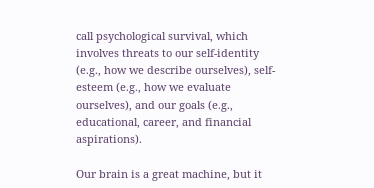call psychological survival, which involves threats to our self-identity (e.g., how we describe ourselves), self-esteem (e.g., how we evaluate ourselves), and our goals (e.g., educational, career, and financial aspirations).

Our brain is a great machine, but it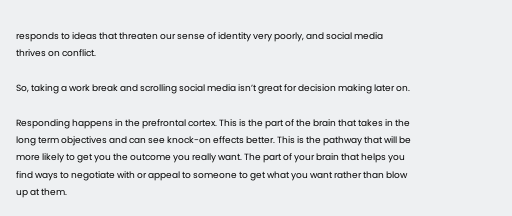responds to ideas that threaten our sense of identity very poorly, and social media thrives on conflict.

So, taking a work break and scrolling social media isn’t great for decision making later on.

Responding happens in the prefrontal cortex. This is the part of the brain that takes in the long term objectives and can see knock-on effects better. This is the pathway that will be more likely to get you the outcome you really want. The part of your brain that helps you find ways to negotiate with or appeal to someone to get what you want rather than blow up at them.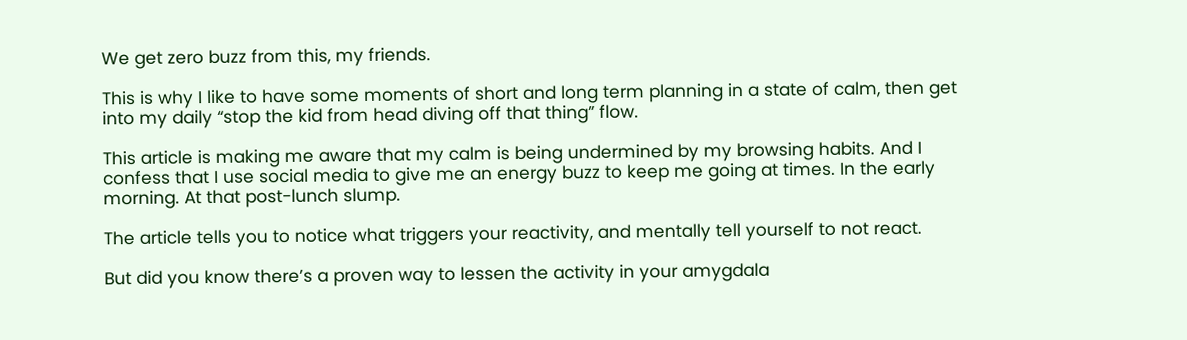We get zero buzz from this, my friends.

This is why I like to have some moments of short and long term planning in a state of calm, then get into my daily “stop the kid from head diving off that thing” flow.

This article is making me aware that my calm is being undermined by my browsing habits. And I confess that I use social media to give me an energy buzz to keep me going at times. In the early morning. At that post-lunch slump.

The article tells you to notice what triggers your reactivity, and mentally tell yourself to not react.

But did you know there’s a proven way to lessen the activity in your amygdala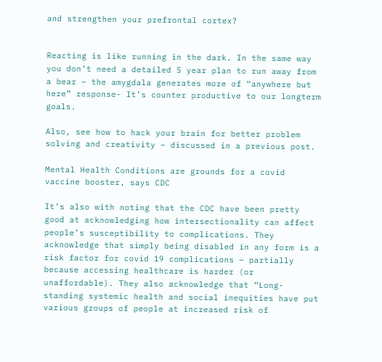and strengthen your prefrontal cortex?


Reacting is like running in the dark. In the same way you don’t need a detailed 5 year plan to run away from a bear – the amygdala generates more of “anywhere but here” response- It’s counter productive to our longterm goals.

Also, see how to hack your brain for better problem solving and creativity – discussed in a previous post.

Mental Health Conditions are grounds for a covid vaccine booster, says CDC

It’s also with noting that the CDC have been pretty good at acknowledging how intersectionality can affect people’s susceptibility to complications. They acknowledge that simply being disabled in any form is a risk factor for covid 19 complications – partially because accessing healthcare is harder (or unaffordable). They also acknowledge that “Long-standing systemic health and social inequities have put various groups of people at increased risk of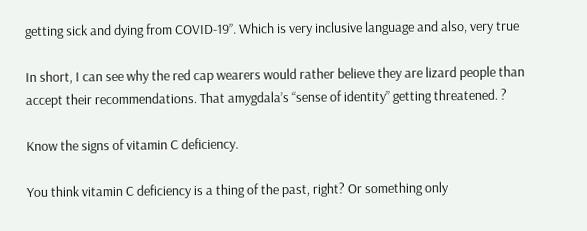getting sick and dying from COVID-19”. Which is very inclusive language and also, very true

In short, I can see why the red cap wearers would rather believe they are lizard people than accept their recommendations. That amygdala’s “sense of identity” getting threatened. ?

Know the signs of vitamin C deficiency.

You think vitamin C deficiency is a thing of the past, right? Or something only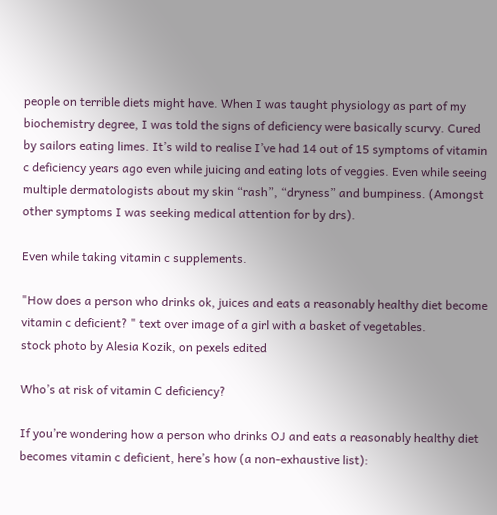people on terrible diets might have. When I was taught physiology as part of my biochemistry degree, I was told the signs of deficiency were basically scurvy. Cured by sailors eating limes. It’s wild to realise I’ve had 14 out of 15 symptoms of vitamin c deficiency years ago even while juicing and eating lots of veggies. Even while seeing multiple dermatologists about my skin “rash”, “dryness” and bumpiness. (Amongst other symptoms I was seeking medical attention for by drs).

Even while taking vitamin c supplements.

"How does a person who drinks ok, juices and eats a reasonably healthy diet become vitamin c deficient? " text over image of a girl with a basket of vegetables.
stock photo by Alesia Kozik, on pexels edited

Who’s at risk of vitamin C deficiency?

If you’re wondering how a person who drinks OJ and eats a reasonably healthy diet becomes vitamin c deficient, here’s how (a non-exhaustive list):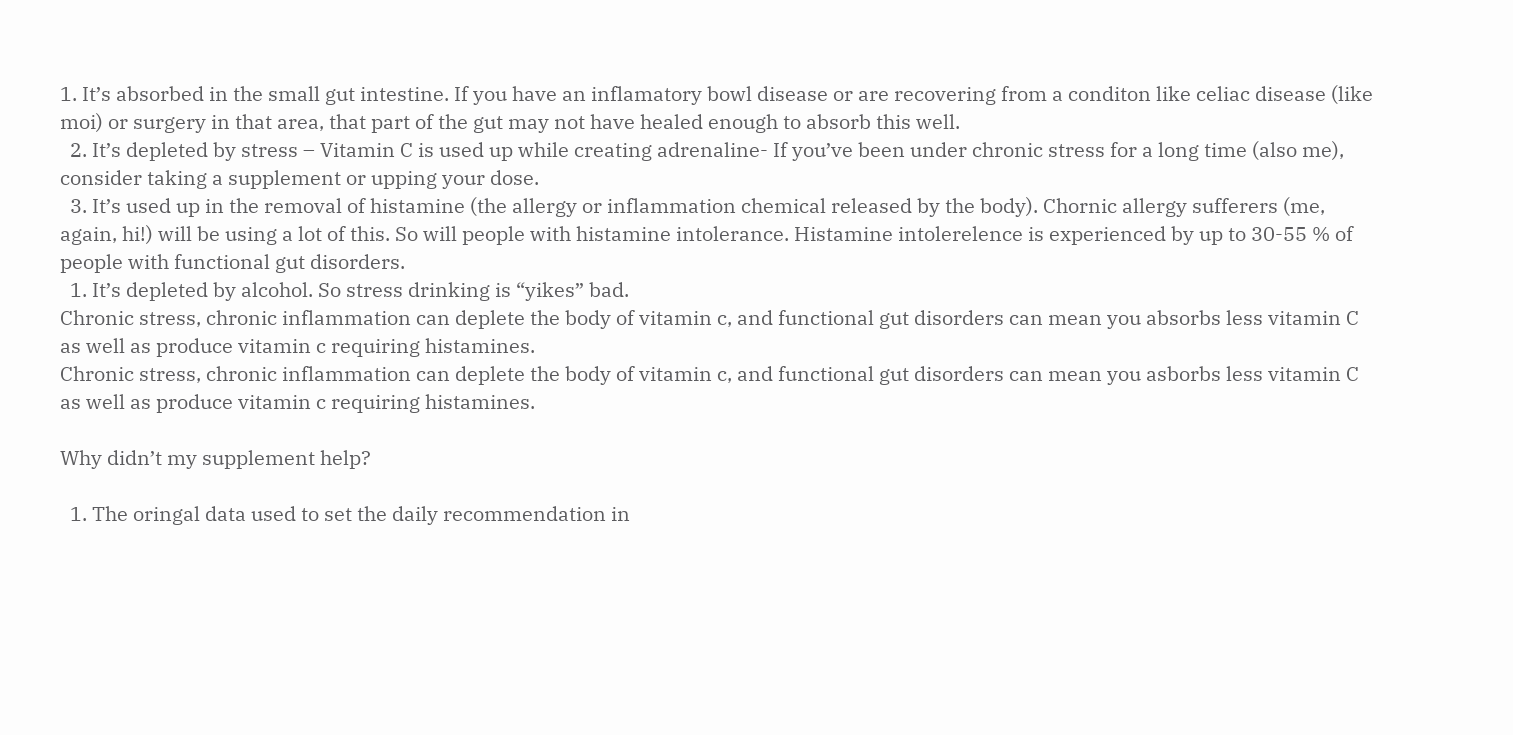1. It’s absorbed in the small gut intestine. If you have an inflamatory bowl disease or are recovering from a conditon like celiac disease (like moi) or surgery in that area, that part of the gut may not have healed enough to absorb this well.
  2. It’s depleted by stress – Vitamin C is used up while creating adrenaline- If you’ve been under chronic stress for a long time (also me), consider taking a supplement or upping your dose.
  3. It’s used up in the removal of histamine (the allergy or inflammation chemical released by the body). Chornic allergy sufferers (me, again, hi!) will be using a lot of this. So will people with histamine intolerance. Histamine intolerelence is experienced by up to 30-55 % of people with functional gut disorders.
  1. It’s depleted by alcohol. So stress drinking is “yikes” bad.
Chronic stress, chronic inflammation can deplete the body of vitamin c, and functional gut disorders can mean you absorbs less vitamin C as well as produce vitamin c requiring histamines.
Chronic stress, chronic inflammation can deplete the body of vitamin c, and functional gut disorders can mean you asborbs less vitamin C as well as produce vitamin c requiring histamines.

Why didn’t my supplement help?

  1. The oringal data used to set the daily recommendation in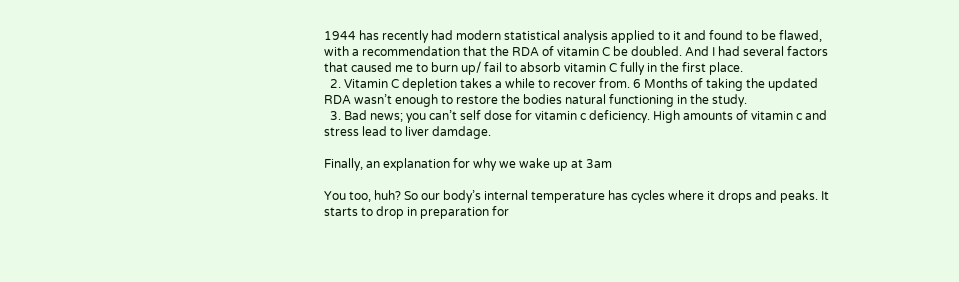1944 has recently had modern statistical analysis applied to it and found to be flawed, with a recommendation that the RDA of vitamin C be doubled. And I had several factors that caused me to burn up/ fail to absorb vitamin C fully in the first place.
  2. Vitamin C depletion takes a while to recover from. 6 Months of taking the updated RDA wasn’t enough to restore the bodies natural functioning in the study.
  3. Bad news; you can’t self dose for vitamin c deficiency. High amounts of vitamin c and stress lead to liver damdage.

Finally, an explanation for why we wake up at 3am

You too, huh? So our body’s internal temperature has cycles where it drops and peaks. It starts to drop in preparation for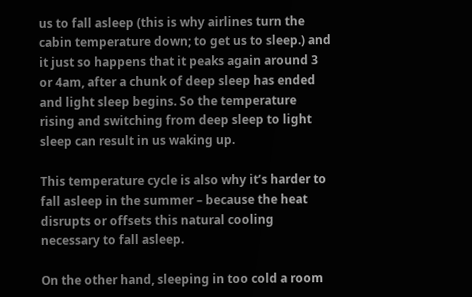us to fall asleep (this is why airlines turn the cabin temperature down; to get us to sleep.) and it just so happens that it peaks again around 3 or 4am, after a chunk of deep sleep has ended and light sleep begins. So the temperature rising and switching from deep sleep to light sleep can result in us waking up.

This temperature cycle is also why it’s harder to fall asleep in the summer – because the heat disrupts or offsets this natural cooling necessary to fall asleep.

On the other hand, sleeping in too cold a room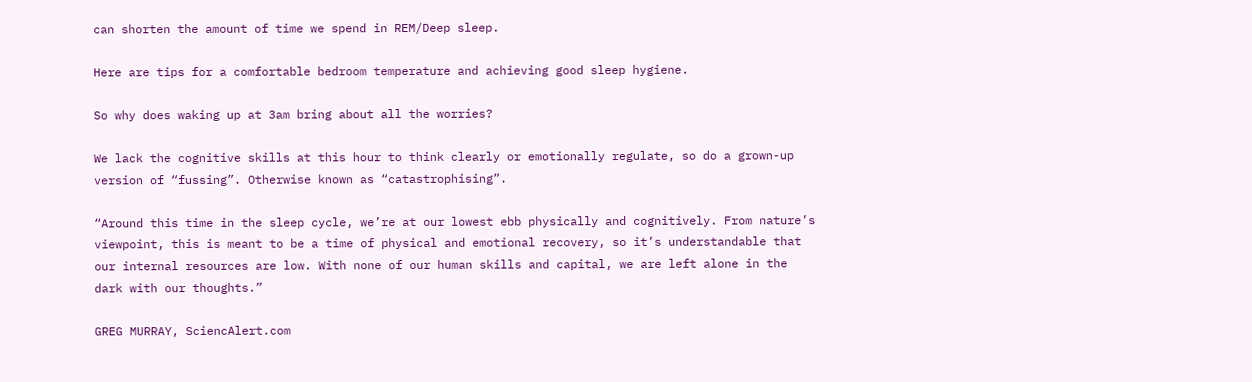can shorten the amount of time we spend in REM/Deep sleep.

Here are tips for a comfortable bedroom temperature and achieving good sleep hygiene.

So why does waking up at 3am bring about all the worries?

We lack the cognitive skills at this hour to think clearly or emotionally regulate, so do a grown-up version of “fussing”. Otherwise known as “catastrophising”.

“Around this time in the sleep cycle, we’re at our lowest ebb physically and cognitively. From nature’s viewpoint, this is meant to be a time of physical and emotional recovery, so it’s understandable that our internal resources are low. With none of our human skills and capital, we are left alone in the dark with our thoughts.”

GREG MURRAY, SciencAlert.com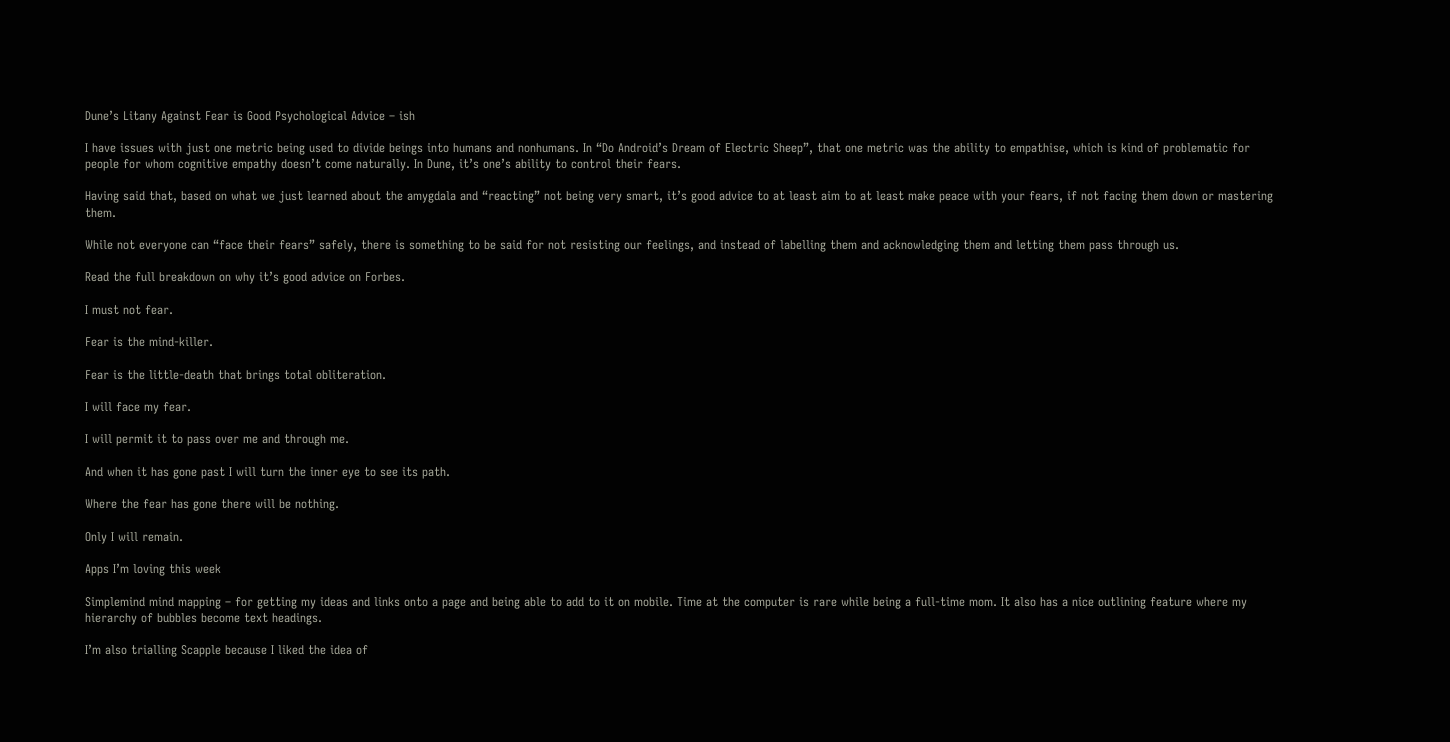Dune’s Litany Against Fear is Good Psychological Advice – ish

I have issues with just one metric being used to divide beings into humans and nonhumans. In “Do Android’s Dream of Electric Sheep”, that one metric was the ability to empathise, which is kind of problematic for people for whom cognitive empathy doesn’t come naturally. In Dune, it’s one’s ability to control their fears.

Having said that, based on what we just learned about the amygdala and “reacting” not being very smart, it’s good advice to at least aim to at least make peace with your fears, if not facing them down or mastering them.

While not everyone can “face their fears” safely, there is something to be said for not resisting our feelings, and instead of labelling them and acknowledging them and letting them pass through us.

Read the full breakdown on why it’s good advice on Forbes.

I must not fear.

Fear is the mind-killer.

Fear is the little-death that brings total obliteration.

I will face my fear.

I will permit it to pass over me and through me.

And when it has gone past I will turn the inner eye to see its path.

Where the fear has gone there will be nothing.

Only I will remain.

Apps I’m loving this week

Simplemind mind mapping – for getting my ideas and links onto a page and being able to add to it on mobile. Time at the computer is rare while being a full-time mom. It also has a nice outlining feature where my hierarchy of bubbles become text headings.

I’m also trialling Scapple because I liked the idea of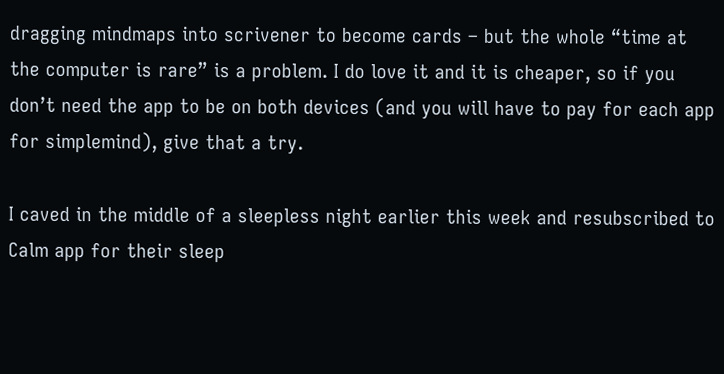dragging mindmaps into scrivener to become cards – but the whole “time at the computer is rare” is a problem. I do love it and it is cheaper, so if you don’t need the app to be on both devices (and you will have to pay for each app for simplemind), give that a try.

I caved in the middle of a sleepless night earlier this week and resubscribed to Calm app for their sleep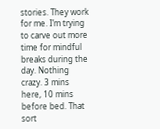stories. They work for me. I’m trying to carve out more time for mindful breaks during the day. Nothing crazy. 3 mins here, 10 mins before bed. That sort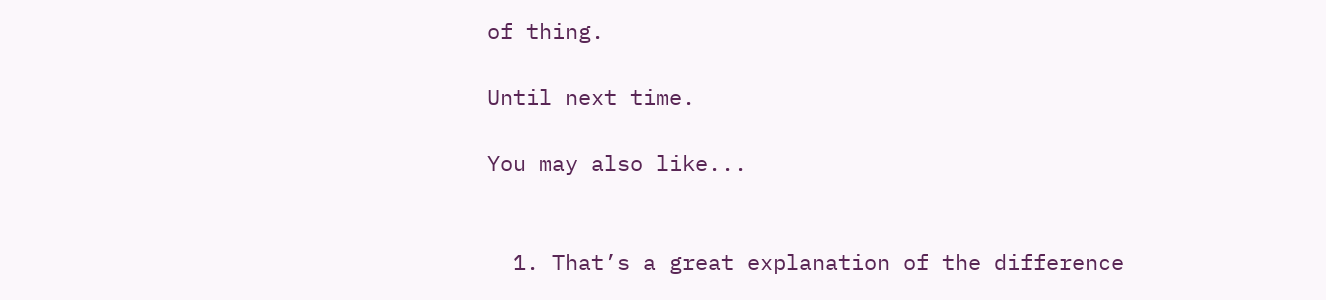of thing.

Until next time.

You may also like...


  1. That’s a great explanation of the difference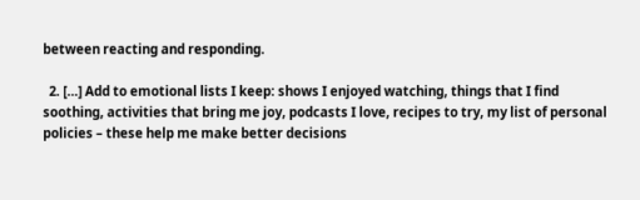between reacting and responding.

  2. […] Add to emotional lists I keep: shows I enjoyed watching, things that I find soothing, activities that bring me joy, podcasts I love, recipes to try, my list of personal policies – these help me make better decisions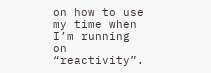on how to use my time when I’m running on “reactivity”.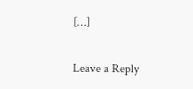[…]

Leave a Reply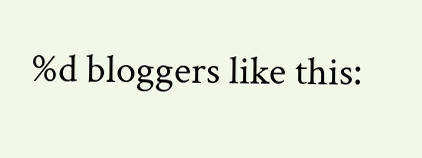%d bloggers like this: